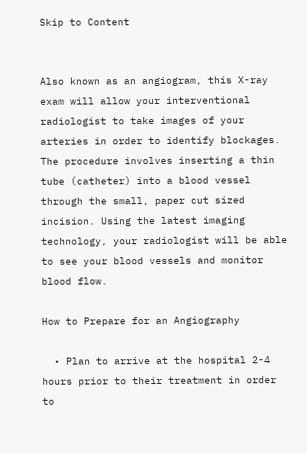Skip to Content


Also known as an angiogram, this X-ray exam will allow your interventional radiologist to take images of your arteries in order to identify blockages. The procedure involves inserting a thin tube (catheter) into a blood vessel through the small, paper cut sized incision. Using the latest imaging technology, your radiologist will be able to see your blood vessels and monitor blood flow.

How to Prepare for an Angiography

  • Plan to arrive at the hospital 2-4 hours prior to their treatment in order to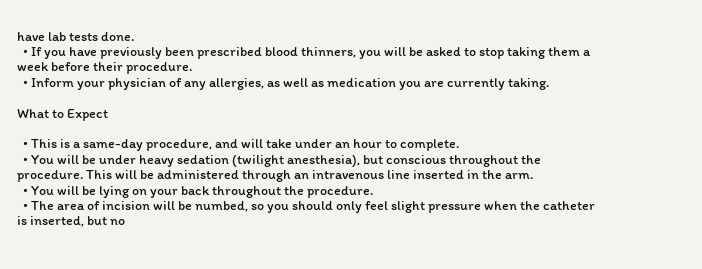have lab tests done.
  • If you have previously been prescribed blood thinners, you will be asked to stop taking them a week before their procedure.
  • Inform your physician of any allergies, as well as medication you are currently taking.

What to Expect

  • This is a same-day procedure, and will take under an hour to complete.
  • You will be under heavy sedation (twilight anesthesia), but conscious throughout the procedure. This will be administered through an intravenous line inserted in the arm.
  • You will be lying on your back throughout the procedure.
  • The area of incision will be numbed, so you should only feel slight pressure when the catheter is inserted, but no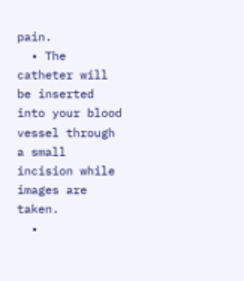pain.
  • The catheter will be inserted into your blood vessel through a small incision while images are taken.
  •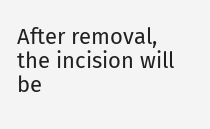After removal, the incision will be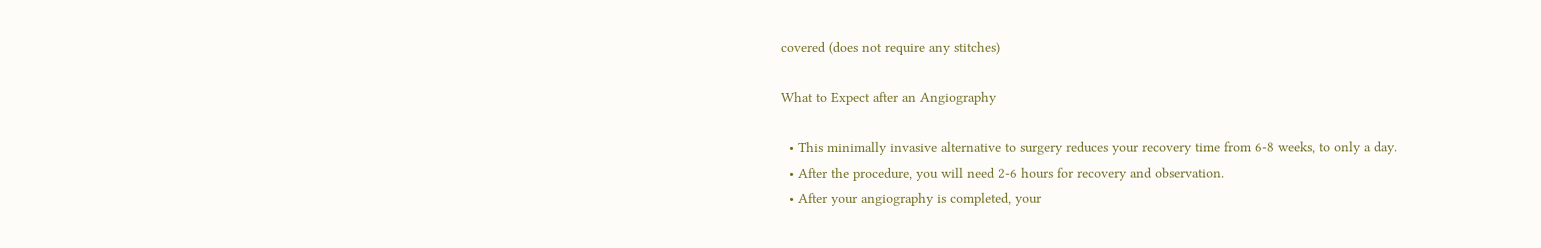covered (does not require any stitches)

What to Expect after an Angiography

  • This minimally invasive alternative to surgery reduces your recovery time from 6-8 weeks, to only a day.
  • After the procedure, you will need 2-6 hours for recovery and observation.
  • After your angiography is completed, your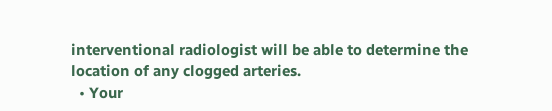interventional radiologist will be able to determine the location of any clogged arteries.
  • Your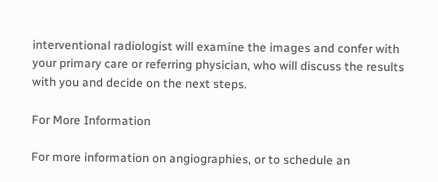interventional radiologist will examine the images and confer with your primary care or referring physician, who will discuss the results with you and decide on the next steps.

For More Information

For more information on angiographies, or to schedule an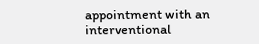appointment with an interventional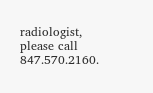radiologist, please call 847.570.2160.